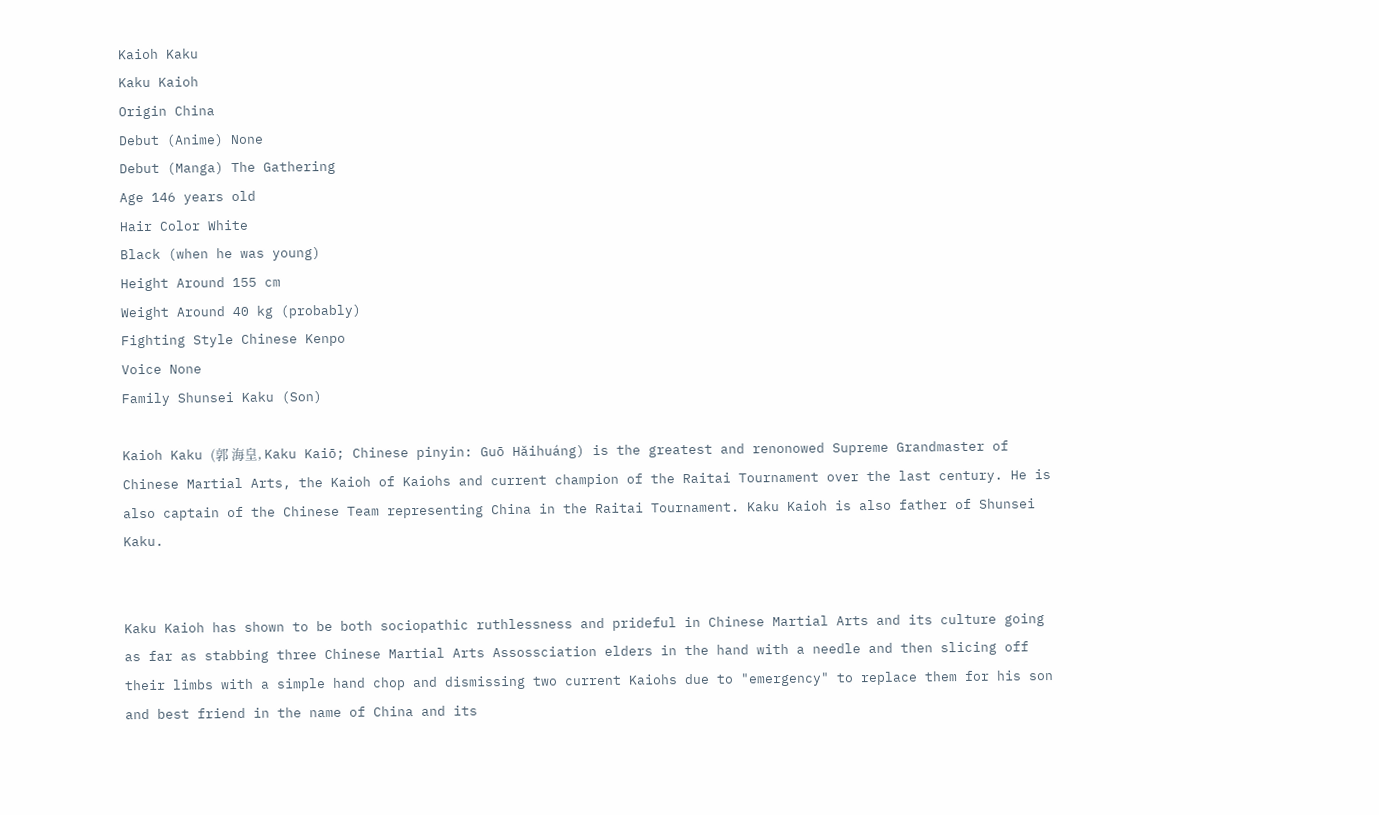Kaioh Kaku
Kaku Kaioh
Origin China
Debut (Anime) None
Debut (Manga) The Gathering
Age 146 years old
Hair Color White
Black (when he was young)
Height Around 155 cm
Weight Around 40 kg (probably)
Fighting Style Chinese Kenpo
Voice None
Family Shunsei Kaku (Son)

Kaioh Kaku (郭 海皇, Kaku Kaiō; Chinese pinyin: Guō Hǎihuáng) is the greatest and renonowed Supreme Grandmaster of Chinese Martial Arts, the Kaioh of Kaiohs and current champion of the Raitai Tournament over the last century. He is also captain of the Chinese Team representing China in the Raitai Tournament. Kaku Kaioh is also father of Shunsei Kaku.


Kaku Kaioh has shown to be both sociopathic ruthlessness and prideful in Chinese Martial Arts and its culture going as far as stabbing three Chinese Martial Arts Assossciation elders in the hand with a needle and then slicing off their limbs with a simple hand chop and dismissing two current Kaiohs due to "emergency" to replace them for his son and best friend in the name of China and its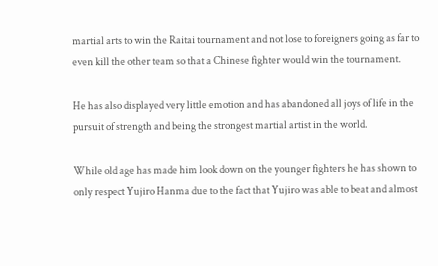martial arts to win the Raitai tournament and not lose to foreigners going as far to even kill the other team so that a Chinese fighter would win the tournament.

He has also displayed very little emotion and has abandoned all joys of life in the pursuit of strength and being the strongest martial artist in the world.

While old age has made him look down on the younger fighters he has shown to only respect Yujiro Hanma due to the fact that Yujiro was able to beat and almost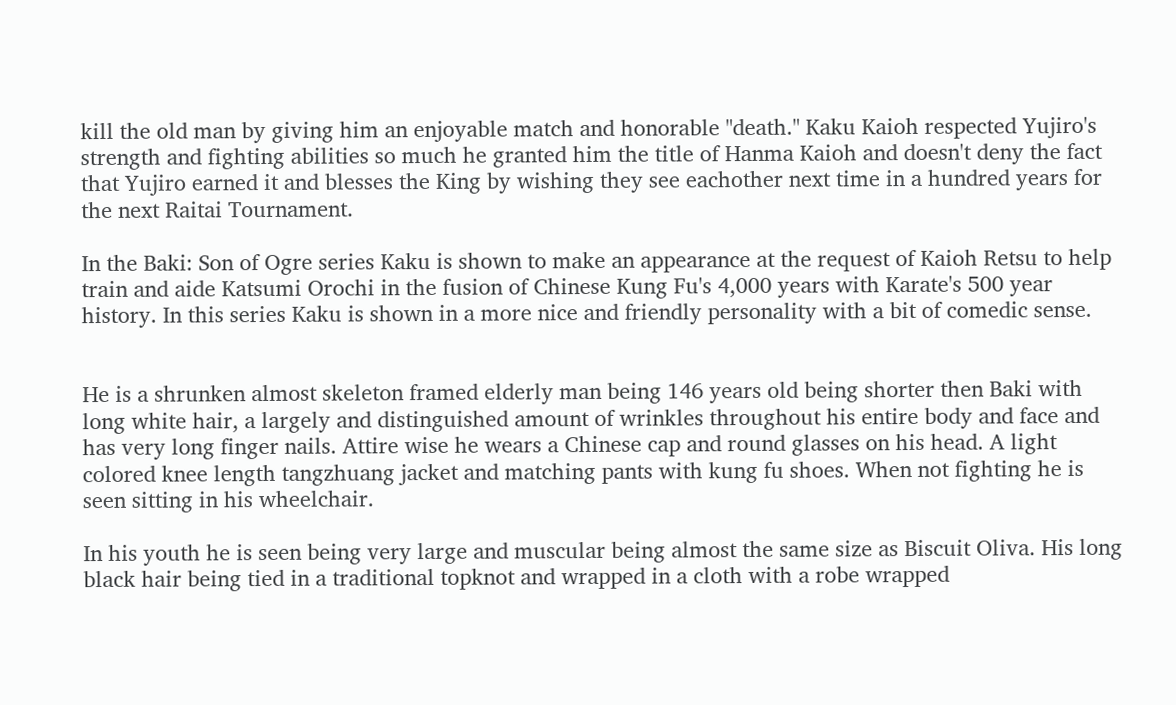kill the old man by giving him an enjoyable match and honorable "death." Kaku Kaioh respected Yujiro's strength and fighting abilities so much he granted him the title of Hanma Kaioh and doesn't deny the fact that Yujiro earned it and blesses the King by wishing they see eachother next time in a hundred years for the next Raitai Tournament.

In the Baki: Son of Ogre series Kaku is shown to make an appearance at the request of Kaioh Retsu to help train and aide Katsumi Orochi in the fusion of Chinese Kung Fu's 4,000 years with Karate's 500 year history. In this series Kaku is shown in a more nice and friendly personality with a bit of comedic sense.


He is a shrunken almost skeleton framed elderly man being 146 years old being shorter then Baki with long white hair, a largely and distinguished amount of wrinkles throughout his entire body and face and has very long finger nails. Attire wise he wears a Chinese cap and round glasses on his head. A light colored knee length tangzhuang jacket and matching pants with kung fu shoes. When not fighting he is seen sitting in his wheelchair.

In his youth he is seen being very large and muscular being almost the same size as Biscuit Oliva. His long black hair being tied in a traditional topknot and wrapped in a cloth with a robe wrapped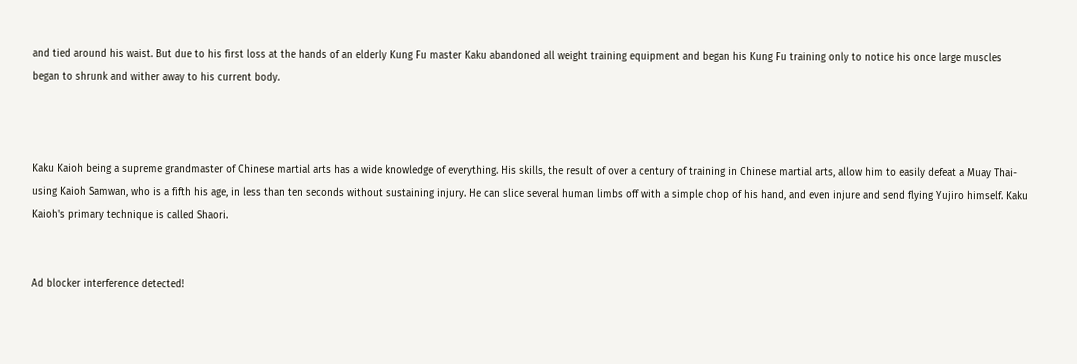and tied around his waist. But due to his first loss at the hands of an elderly Kung Fu master Kaku abandoned all weight training equipment and began his Kung Fu training only to notice his once large muscles began to shrunk and wither away to his current body.



Kaku Kaioh being a supreme grandmaster of Chinese martial arts has a wide knowledge of everything. His skills, the result of over a century of training in Chinese martial arts, allow him to easily defeat a Muay Thai-using Kaioh Samwan, who is a fifth his age, in less than ten seconds without sustaining injury. He can slice several human limbs off with a simple chop of his hand, and even injure and send flying Yujiro himself. Kaku Kaioh's primary technique is called Shaori.


Ad blocker interference detected!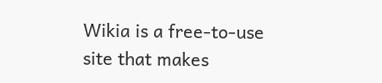Wikia is a free-to-use site that makes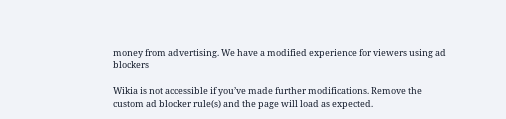money from advertising. We have a modified experience for viewers using ad blockers

Wikia is not accessible if you’ve made further modifications. Remove the custom ad blocker rule(s) and the page will load as expected.